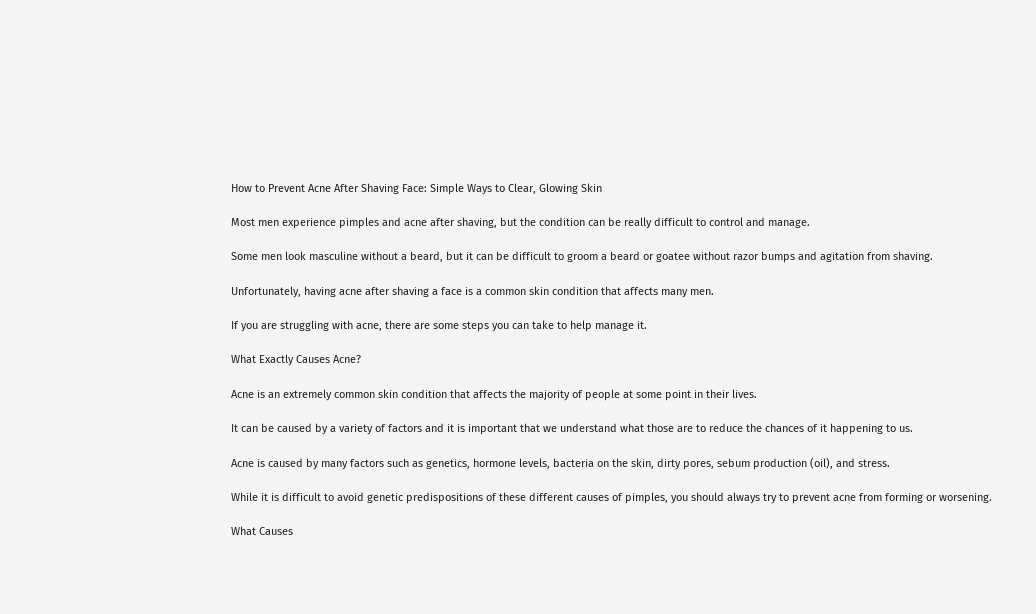How to Prevent Acne After Shaving Face: Simple Ways to Clear, Glowing Skin

Most men experience pimples and acne after shaving, but the condition can be really difficult to control and manage.

Some men look masculine without a beard, but it can be difficult to groom a beard or goatee without razor bumps and agitation from shaving.

Unfortunately, having acne after shaving a face is a common skin condition that affects many men.

If you are struggling with acne, there are some steps you can take to help manage it.

What Exactly Causes Acne?

Acne is an extremely common skin condition that affects the majority of people at some point in their lives.

It can be caused by a variety of factors and it is important that we understand what those are to reduce the chances of it happening to us.

Acne is caused by many factors such as genetics, hormone levels, bacteria on the skin, dirty pores, sebum production (oil), and stress.

While it is difficult to avoid genetic predispositions of these different causes of pimples, you should always try to prevent acne from forming or worsening.

What Causes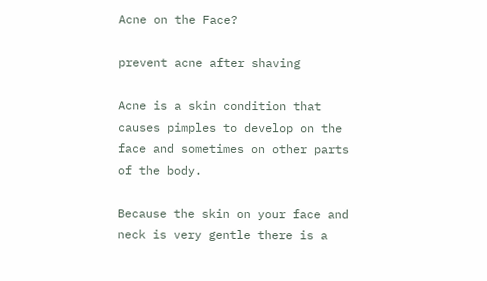Acne on the Face?

prevent acne after shaving

Acne is a skin condition that causes pimples to develop on the face and sometimes on other parts of the body.

Because the skin on your face and neck is very gentle there is a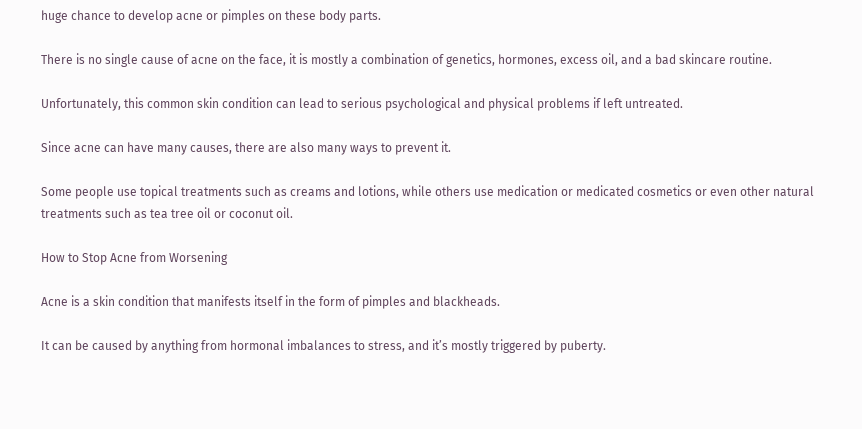huge chance to develop acne or pimples on these body parts.

There is no single cause of acne on the face, it is mostly a combination of genetics, hormones, excess oil, and a bad skincare routine.

Unfortunately, this common skin condition can lead to serious psychological and physical problems if left untreated.

Since acne can have many causes, there are also many ways to prevent it.

Some people use topical treatments such as creams and lotions, while others use medication or medicated cosmetics or even other natural treatments such as tea tree oil or coconut oil.

How to Stop Acne from Worsening

Acne is a skin condition that manifests itself in the form of pimples and blackheads.

It can be caused by anything from hormonal imbalances to stress, and it’s mostly triggered by puberty.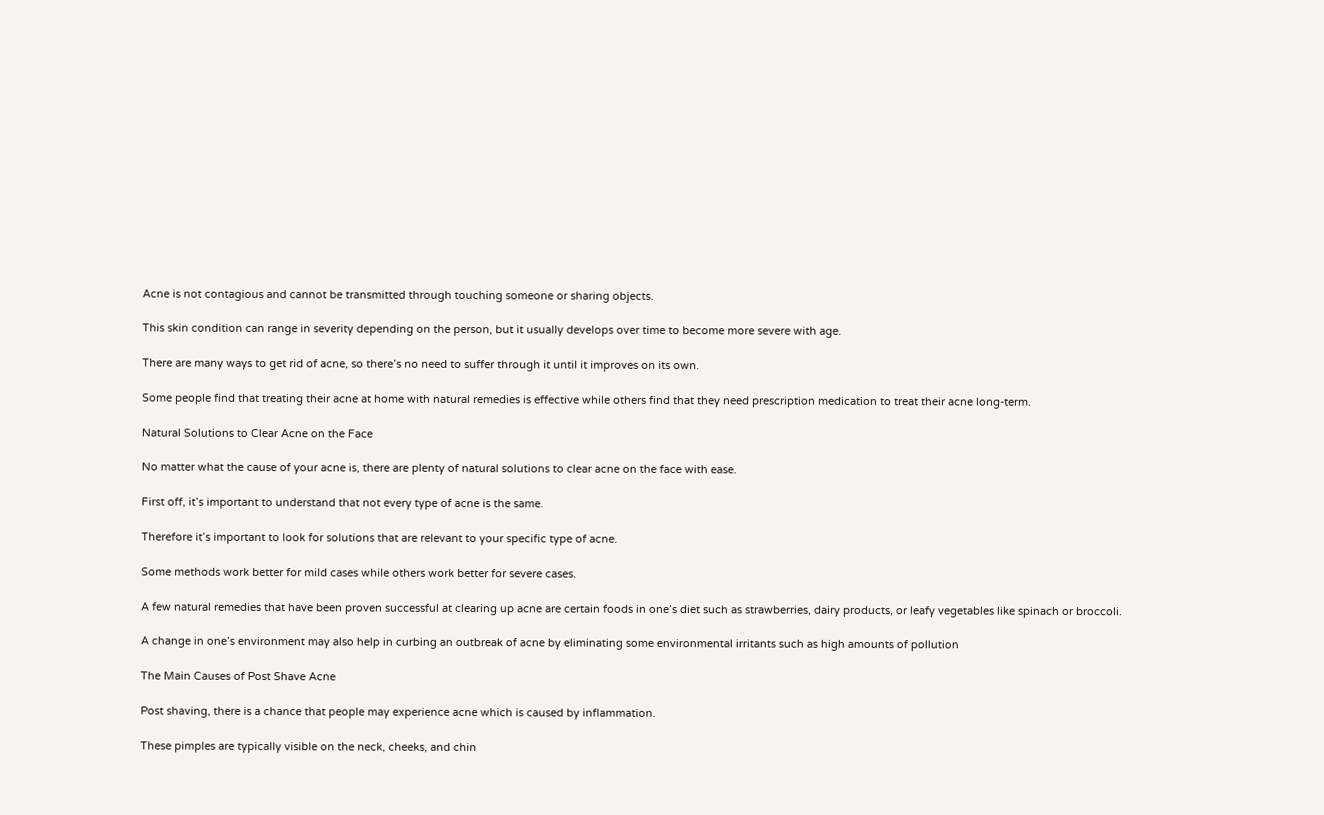Acne is not contagious and cannot be transmitted through touching someone or sharing objects.

This skin condition can range in severity depending on the person, but it usually develops over time to become more severe with age.

There are many ways to get rid of acne, so there’s no need to suffer through it until it improves on its own.

Some people find that treating their acne at home with natural remedies is effective while others find that they need prescription medication to treat their acne long-term.

Natural Solutions to Clear Acne on the Face

No matter what the cause of your acne is, there are plenty of natural solutions to clear acne on the face with ease.

First off, it’s important to understand that not every type of acne is the same.

Therefore it’s important to look for solutions that are relevant to your specific type of acne.

Some methods work better for mild cases while others work better for severe cases.

A few natural remedies that have been proven successful at clearing up acne are certain foods in one’s diet such as strawberries, dairy products, or leafy vegetables like spinach or broccoli.

A change in one’s environment may also help in curbing an outbreak of acne by eliminating some environmental irritants such as high amounts of pollution

The Main Causes of Post Shave Acne

Post shaving, there is a chance that people may experience acne which is caused by inflammation.

These pimples are typically visible on the neck, cheeks, and chin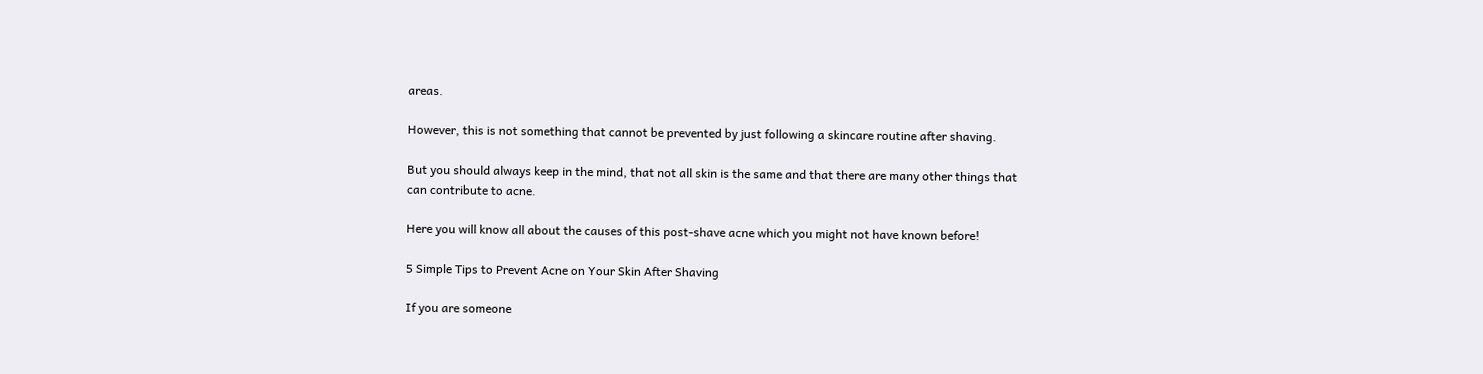areas.

However, this is not something that cannot be prevented by just following a skincare routine after shaving.

But you should always keep in the mind, that not all skin is the same and that there are many other things that can contribute to acne.

Here you will know all about the causes of this post-shave acne which you might not have known before!

5 Simple Tips to Prevent Acne on Your Skin After Shaving

If you are someone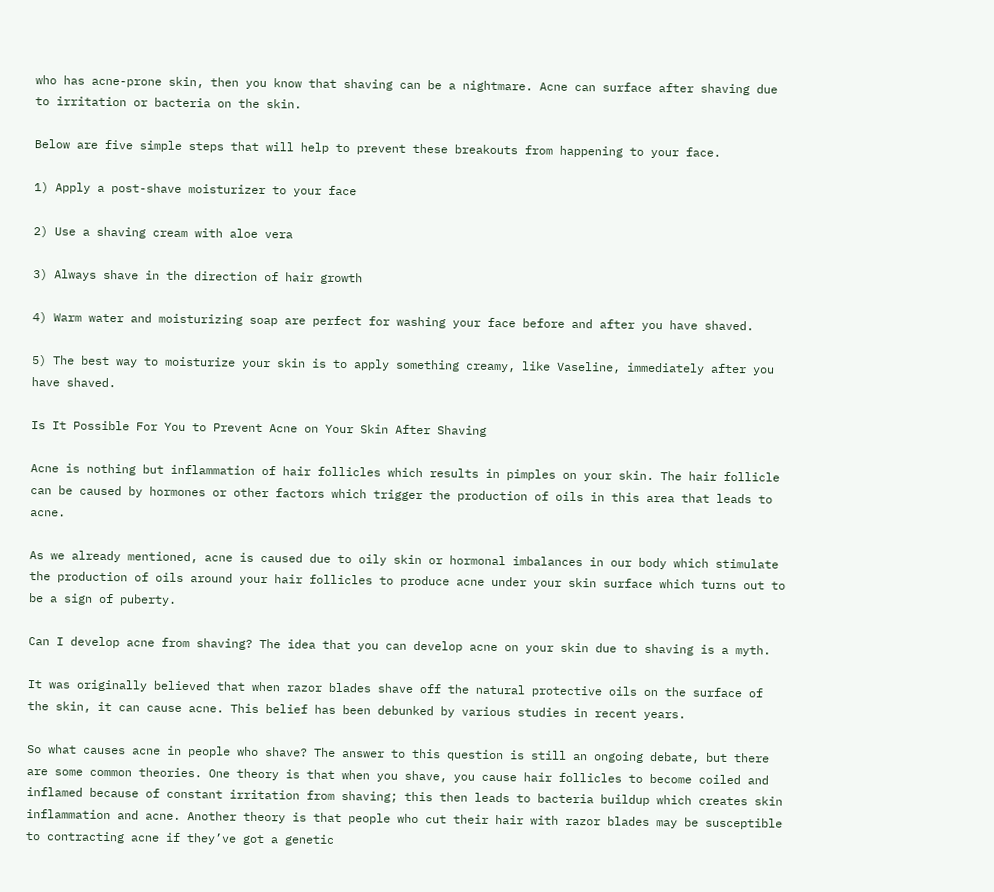who has acne-prone skin, then you know that shaving can be a nightmare. Acne can surface after shaving due to irritation or bacteria on the skin.

Below are five simple steps that will help to prevent these breakouts from happening to your face.

1) Apply a post-shave moisturizer to your face

2) Use a shaving cream with aloe vera

3) Always shave in the direction of hair growth

4) Warm water and moisturizing soap are perfect for washing your face before and after you have shaved.

5) The best way to moisturize your skin is to apply something creamy, like Vaseline, immediately after you have shaved.

Is It Possible For You to Prevent Acne on Your Skin After Shaving

Acne is nothing but inflammation of hair follicles which results in pimples on your skin. The hair follicle can be caused by hormones or other factors which trigger the production of oils in this area that leads to acne.

As we already mentioned, acne is caused due to oily skin or hormonal imbalances in our body which stimulate the production of oils around your hair follicles to produce acne under your skin surface which turns out to be a sign of puberty.

Can I develop acne from shaving? The idea that you can develop acne on your skin due to shaving is a myth.

It was originally believed that when razor blades shave off the natural protective oils on the surface of the skin, it can cause acne. This belief has been debunked by various studies in recent years.

So what causes acne in people who shave? The answer to this question is still an ongoing debate, but there are some common theories. One theory is that when you shave, you cause hair follicles to become coiled and inflamed because of constant irritation from shaving; this then leads to bacteria buildup which creates skin inflammation and acne. Another theory is that people who cut their hair with razor blades may be susceptible to contracting acne if they’ve got a genetic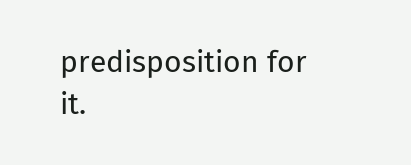predisposition for it.